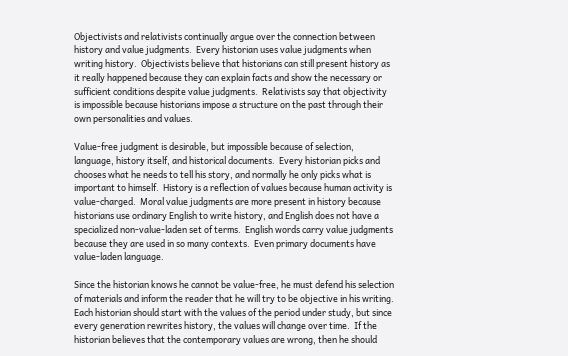Objectivists and relativists continually argue over the connection between history and value judgments.  Every historian uses value judgments when writing history.  Objectivists believe that historians can still present history as it really happened because they can explain facts and show the necessary or sufficient conditions despite value judgments.  Relativists say that objectivity is impossible because historians impose a structure on the past through their own personalities and values.

Value-free judgment is desirable, but impossible because of selection, language, history itself, and historical documents.  Every historian picks and chooses what he needs to tell his story, and normally he only picks what is important to himself.  History is a reflection of values because human activity is value-charged.  Moral value judgments are more present in history because historians use ordinary English to write history, and English does not have a specialized non-value-laden set of terms.  English words carry value judgments because they are used in so many contexts.  Even primary documents have value-laden language.

Since the historian knows he cannot be value-free, he must defend his selection of materials and inform the reader that he will try to be objective in his writing.  Each historian should start with the values of the period under study, but since every generation rewrites history, the values will change over time.  If the historian believes that the contemporary values are wrong, then he should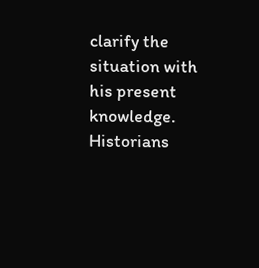clarify the situation with his present knowledge.  Historians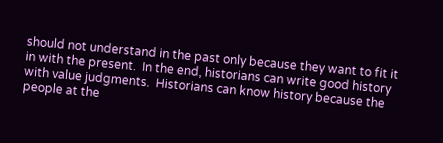should not understand in the past only because they want to fit it in with the present.  In the end, historians can write good history with value judgments.  Historians can know history because the people at the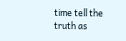time tell the truth as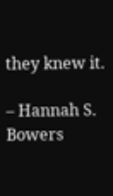they knew it.

– Hannah S. Bowers